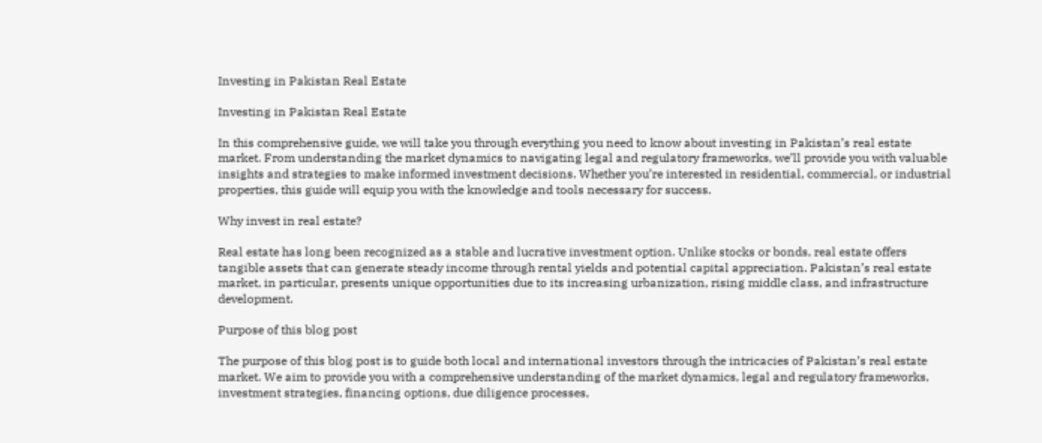Investing in Pakistan Real Estate

Investing in Pakistan Real Estate

In this comprehensive guide, we will take you through everything you need to know about investing in Pakistan’s real estate market. From understanding the market dynamics to navigating legal and regulatory frameworks, we’ll provide you with valuable insights and strategies to make informed investment decisions. Whether you’re interested in residential, commercial, or industrial properties, this guide will equip you with the knowledge and tools necessary for success.

Why invest in real estate?

Real estate has long been recognized as a stable and lucrative investment option. Unlike stocks or bonds, real estate offers tangible assets that can generate steady income through rental yields and potential capital appreciation. Pakistan’s real estate market, in particular, presents unique opportunities due to its increasing urbanization, rising middle class, and infrastructure development.

Purpose of this blog post

The purpose of this blog post is to guide both local and international investors through the intricacies of Pakistan’s real estate market. We aim to provide you with a comprehensive understanding of the market dynamics, legal and regulatory frameworks, investment strategies, financing options, due diligence processes,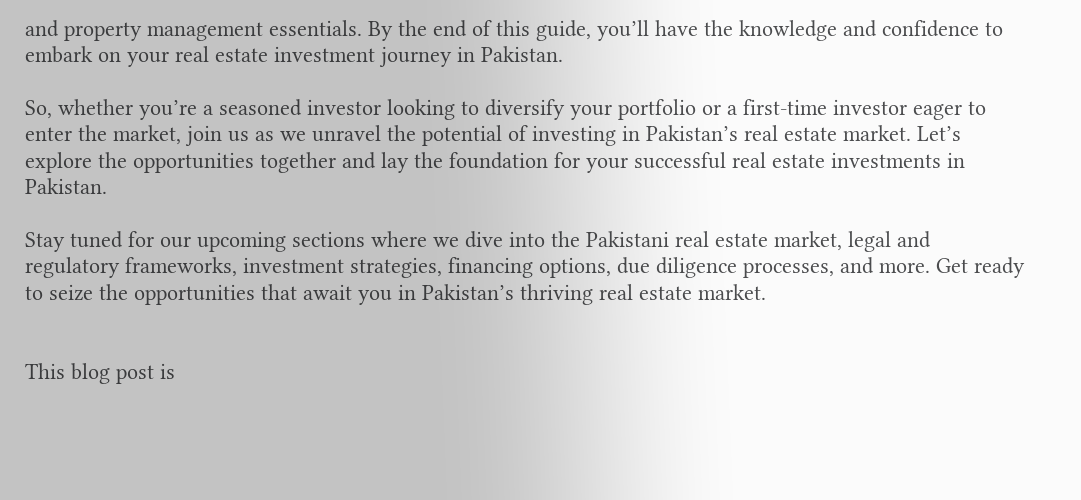and property management essentials. By the end of this guide, you’ll have the knowledge and confidence to embark on your real estate investment journey in Pakistan.

So, whether you’re a seasoned investor looking to diversify your portfolio or a first-time investor eager to enter the market, join us as we unravel the potential of investing in Pakistan’s real estate market. Let’s explore the opportunities together and lay the foundation for your successful real estate investments in Pakistan.

Stay tuned for our upcoming sections where we dive into the Pakistani real estate market, legal and regulatory frameworks, investment strategies, financing options, due diligence processes, and more. Get ready to seize the opportunities that await you in Pakistan’s thriving real estate market.


This blog post is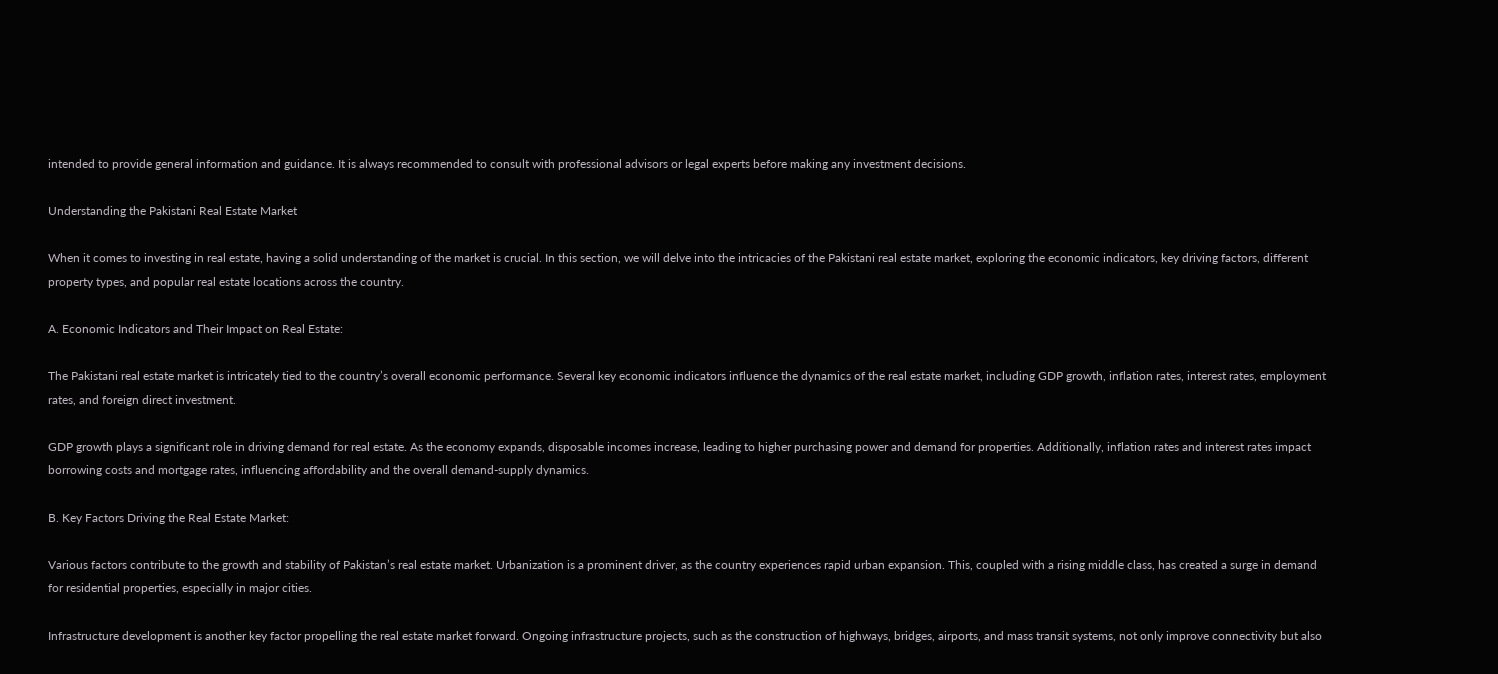intended to provide general information and guidance. It is always recommended to consult with professional advisors or legal experts before making any investment decisions.

Understanding the Pakistani Real Estate Market

When it comes to investing in real estate, having a solid understanding of the market is crucial. In this section, we will delve into the intricacies of the Pakistani real estate market, exploring the economic indicators, key driving factors, different property types, and popular real estate locations across the country.

A. Economic Indicators and Their Impact on Real Estate:

The Pakistani real estate market is intricately tied to the country’s overall economic performance. Several key economic indicators influence the dynamics of the real estate market, including GDP growth, inflation rates, interest rates, employment rates, and foreign direct investment.

GDP growth plays a significant role in driving demand for real estate. As the economy expands, disposable incomes increase, leading to higher purchasing power and demand for properties. Additionally, inflation rates and interest rates impact borrowing costs and mortgage rates, influencing affordability and the overall demand-supply dynamics.

B. Key Factors Driving the Real Estate Market:

Various factors contribute to the growth and stability of Pakistan’s real estate market. Urbanization is a prominent driver, as the country experiences rapid urban expansion. This, coupled with a rising middle class, has created a surge in demand for residential properties, especially in major cities.

Infrastructure development is another key factor propelling the real estate market forward. Ongoing infrastructure projects, such as the construction of highways, bridges, airports, and mass transit systems, not only improve connectivity but also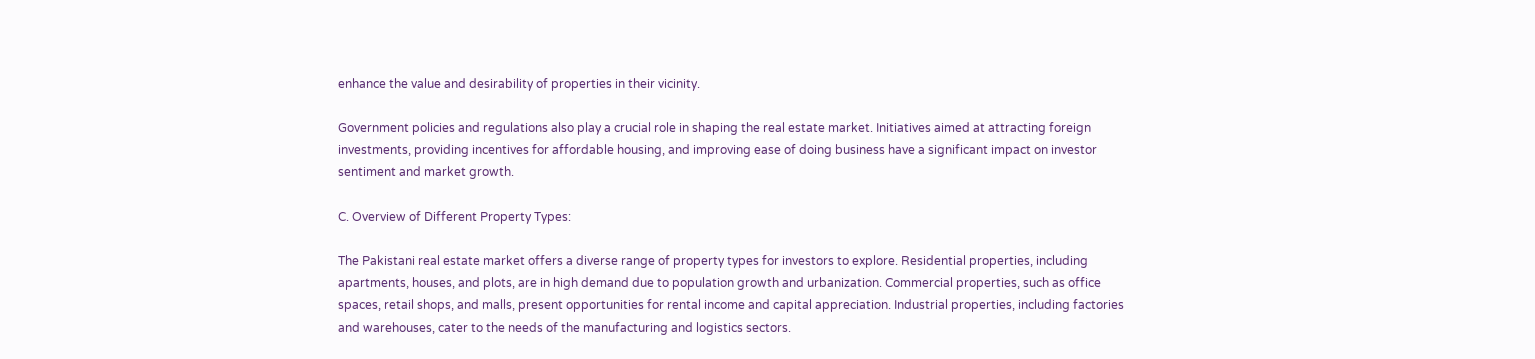enhance the value and desirability of properties in their vicinity.

Government policies and regulations also play a crucial role in shaping the real estate market. Initiatives aimed at attracting foreign investments, providing incentives for affordable housing, and improving ease of doing business have a significant impact on investor sentiment and market growth.

C. Overview of Different Property Types:

The Pakistani real estate market offers a diverse range of property types for investors to explore. Residential properties, including apartments, houses, and plots, are in high demand due to population growth and urbanization. Commercial properties, such as office spaces, retail shops, and malls, present opportunities for rental income and capital appreciation. Industrial properties, including factories and warehouses, cater to the needs of the manufacturing and logistics sectors.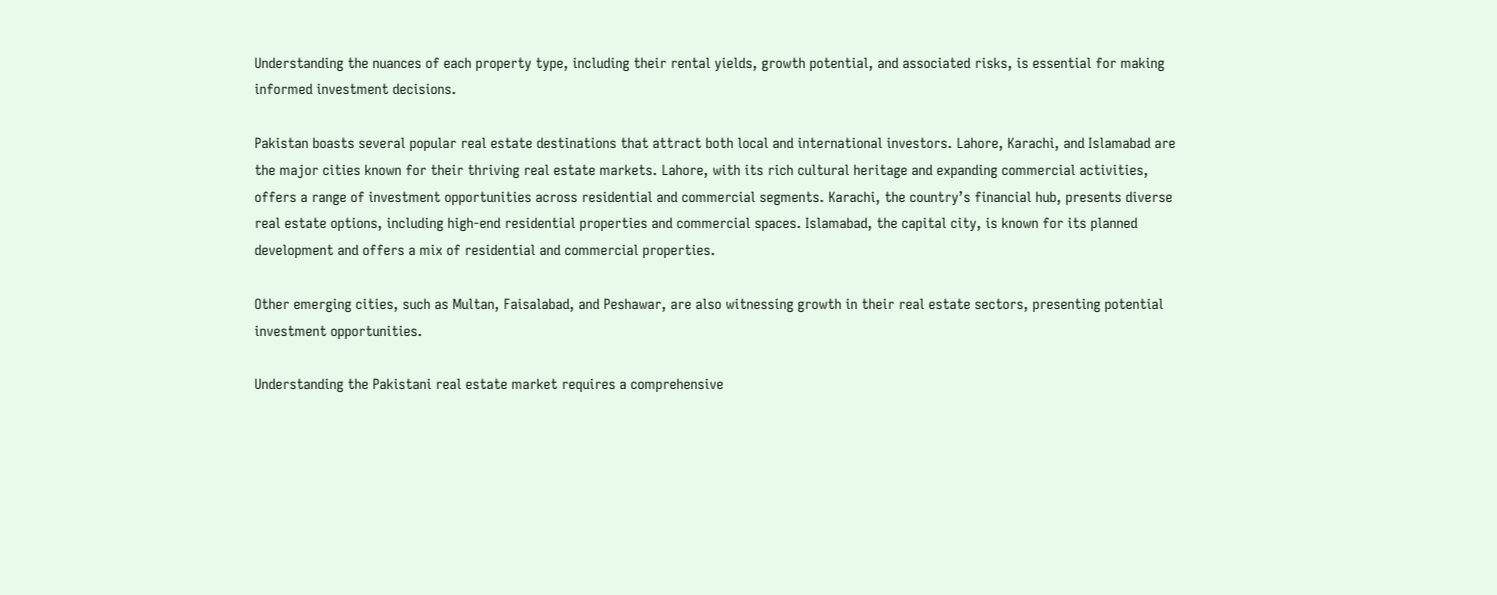Understanding the nuances of each property type, including their rental yields, growth potential, and associated risks, is essential for making informed investment decisions.

Pakistan boasts several popular real estate destinations that attract both local and international investors. Lahore, Karachi, and Islamabad are the major cities known for their thriving real estate markets. Lahore, with its rich cultural heritage and expanding commercial activities, offers a range of investment opportunities across residential and commercial segments. Karachi, the country’s financial hub, presents diverse real estate options, including high-end residential properties and commercial spaces. Islamabad, the capital city, is known for its planned development and offers a mix of residential and commercial properties.

Other emerging cities, such as Multan, Faisalabad, and Peshawar, are also witnessing growth in their real estate sectors, presenting potential investment opportunities.

Understanding the Pakistani real estate market requires a comprehensive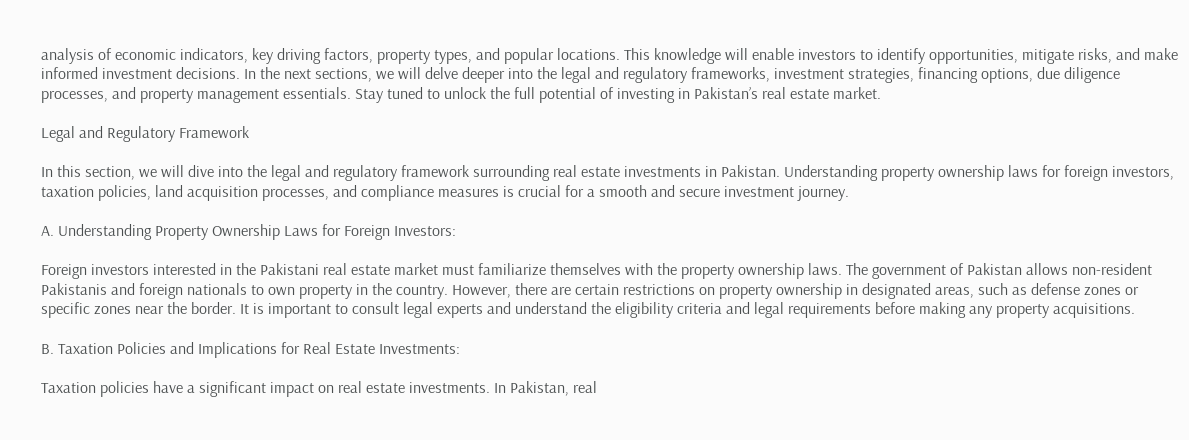analysis of economic indicators, key driving factors, property types, and popular locations. This knowledge will enable investors to identify opportunities, mitigate risks, and make informed investment decisions. In the next sections, we will delve deeper into the legal and regulatory frameworks, investment strategies, financing options, due diligence processes, and property management essentials. Stay tuned to unlock the full potential of investing in Pakistan’s real estate market.

Legal and Regulatory Framework

In this section, we will dive into the legal and regulatory framework surrounding real estate investments in Pakistan. Understanding property ownership laws for foreign investors, taxation policies, land acquisition processes, and compliance measures is crucial for a smooth and secure investment journey.

A. Understanding Property Ownership Laws for Foreign Investors:

Foreign investors interested in the Pakistani real estate market must familiarize themselves with the property ownership laws. The government of Pakistan allows non-resident Pakistanis and foreign nationals to own property in the country. However, there are certain restrictions on property ownership in designated areas, such as defense zones or specific zones near the border. It is important to consult legal experts and understand the eligibility criteria and legal requirements before making any property acquisitions.

B. Taxation Policies and Implications for Real Estate Investments:

Taxation policies have a significant impact on real estate investments. In Pakistan, real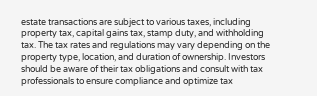estate transactions are subject to various taxes, including property tax, capital gains tax, stamp duty, and withholding tax. The tax rates and regulations may vary depending on the property type, location, and duration of ownership. Investors should be aware of their tax obligations and consult with tax professionals to ensure compliance and optimize tax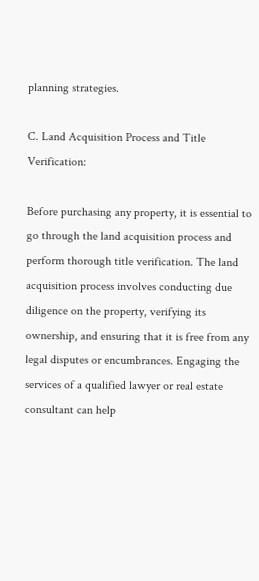planning strategies.

C. Land Acquisition Process and Title Verification:

Before purchasing any property, it is essential to go through the land acquisition process and perform thorough title verification. The land acquisition process involves conducting due diligence on the property, verifying its ownership, and ensuring that it is free from any legal disputes or encumbrances. Engaging the services of a qualified lawyer or real estate consultant can help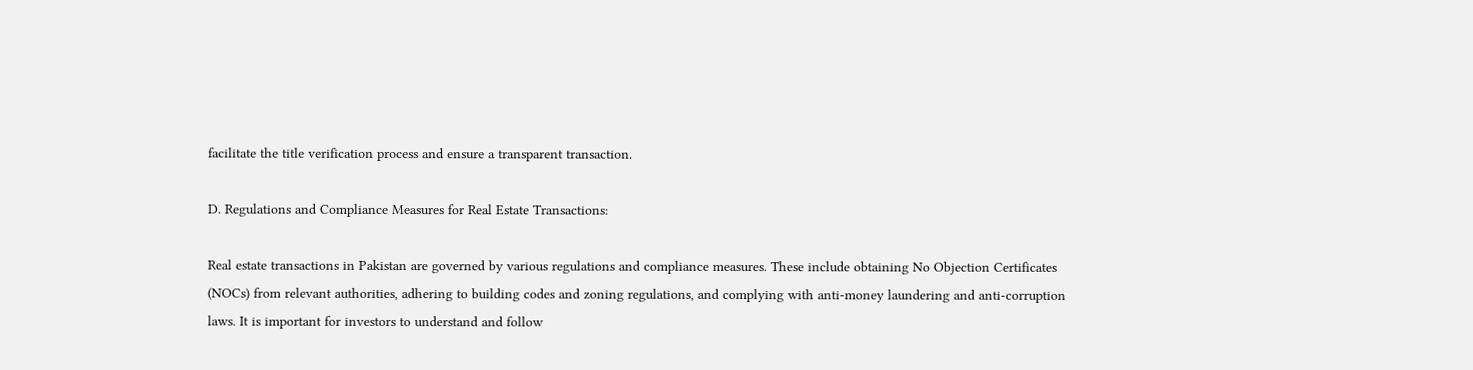facilitate the title verification process and ensure a transparent transaction.

D. Regulations and Compliance Measures for Real Estate Transactions:

Real estate transactions in Pakistan are governed by various regulations and compliance measures. These include obtaining No Objection Certificates (NOCs) from relevant authorities, adhering to building codes and zoning regulations, and complying with anti-money laundering and anti-corruption laws. It is important for investors to understand and follow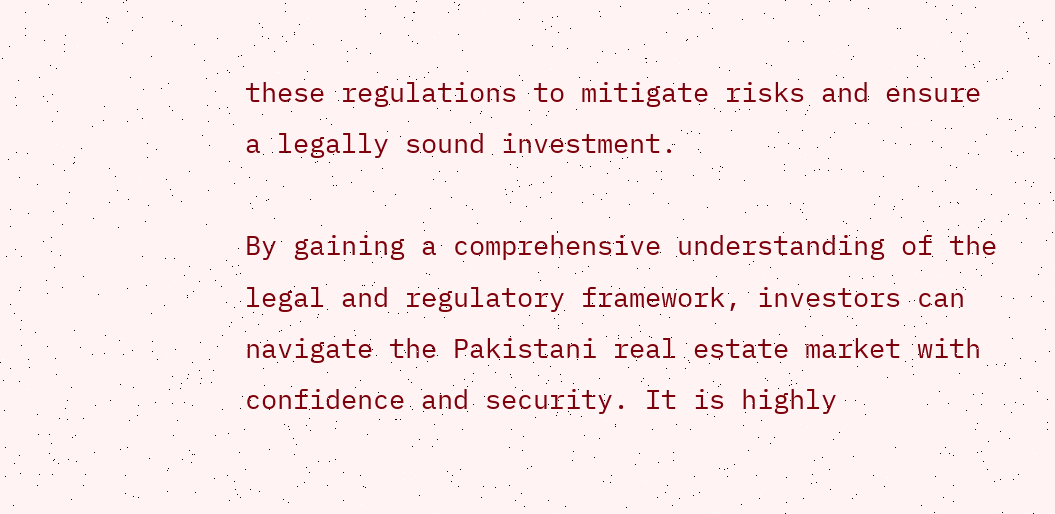these regulations to mitigate risks and ensure a legally sound investment.

By gaining a comprehensive understanding of the legal and regulatory framework, investors can navigate the Pakistani real estate market with confidence and security. It is highly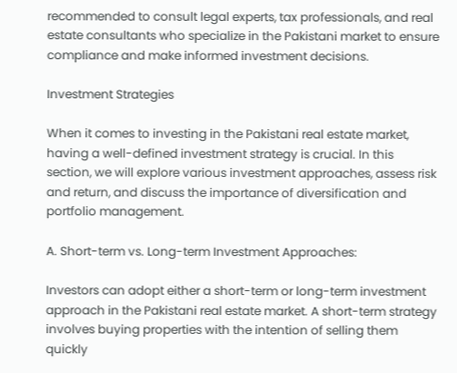recommended to consult legal experts, tax professionals, and real estate consultants who specialize in the Pakistani market to ensure compliance and make informed investment decisions.

Investment Strategies

When it comes to investing in the Pakistani real estate market, having a well-defined investment strategy is crucial. In this section, we will explore various investment approaches, assess risk and return, and discuss the importance of diversification and portfolio management.

A. Short-term vs. Long-term Investment Approaches:

Investors can adopt either a short-term or long-term investment approach in the Pakistani real estate market. A short-term strategy involves buying properties with the intention of selling them quickly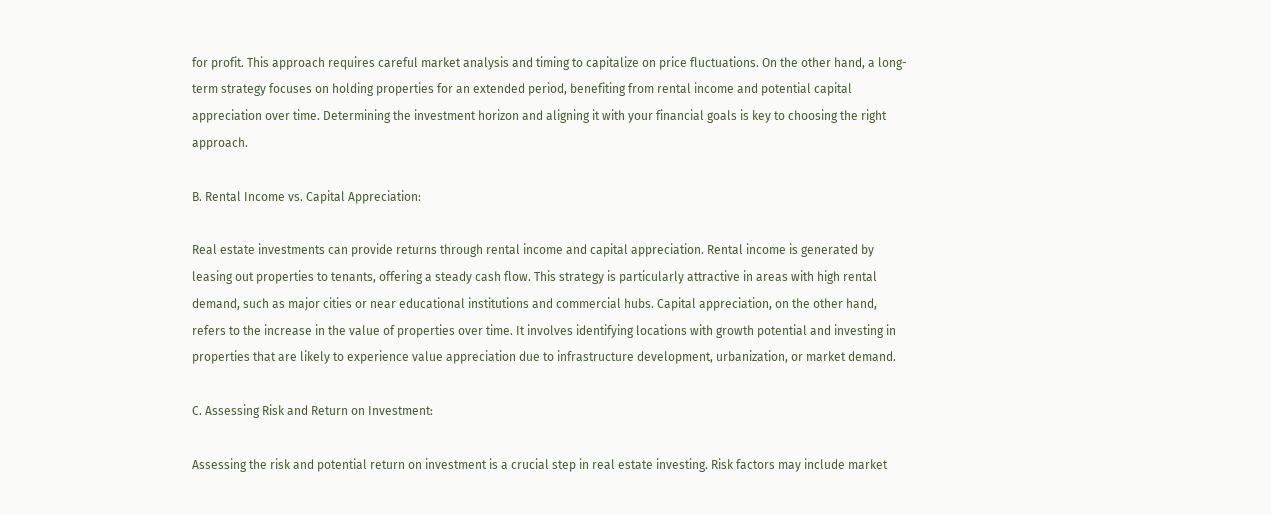for profit. This approach requires careful market analysis and timing to capitalize on price fluctuations. On the other hand, a long-term strategy focuses on holding properties for an extended period, benefiting from rental income and potential capital appreciation over time. Determining the investment horizon and aligning it with your financial goals is key to choosing the right approach.

B. Rental Income vs. Capital Appreciation:

Real estate investments can provide returns through rental income and capital appreciation. Rental income is generated by leasing out properties to tenants, offering a steady cash flow. This strategy is particularly attractive in areas with high rental demand, such as major cities or near educational institutions and commercial hubs. Capital appreciation, on the other hand, refers to the increase in the value of properties over time. It involves identifying locations with growth potential and investing in properties that are likely to experience value appreciation due to infrastructure development, urbanization, or market demand.

C. Assessing Risk and Return on Investment:

Assessing the risk and potential return on investment is a crucial step in real estate investing. Risk factors may include market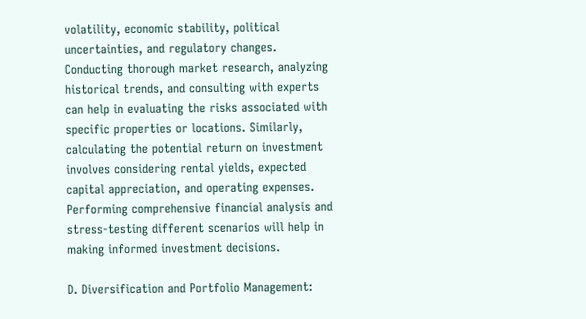volatility, economic stability, political uncertainties, and regulatory changes. Conducting thorough market research, analyzing historical trends, and consulting with experts can help in evaluating the risks associated with specific properties or locations. Similarly, calculating the potential return on investment involves considering rental yields, expected capital appreciation, and operating expenses. Performing comprehensive financial analysis and stress-testing different scenarios will help in making informed investment decisions.

D. Diversification and Portfolio Management: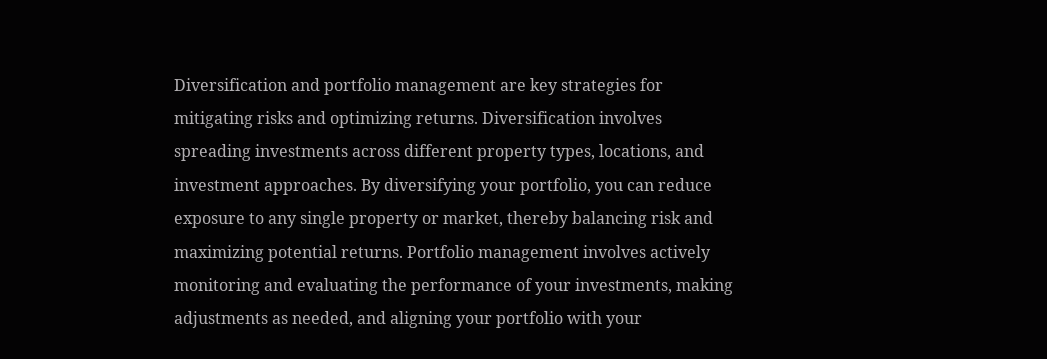Diversification and portfolio management are key strategies for mitigating risks and optimizing returns. Diversification involves spreading investments across different property types, locations, and investment approaches. By diversifying your portfolio, you can reduce exposure to any single property or market, thereby balancing risk and maximizing potential returns. Portfolio management involves actively monitoring and evaluating the performance of your investments, making adjustments as needed, and aligning your portfolio with your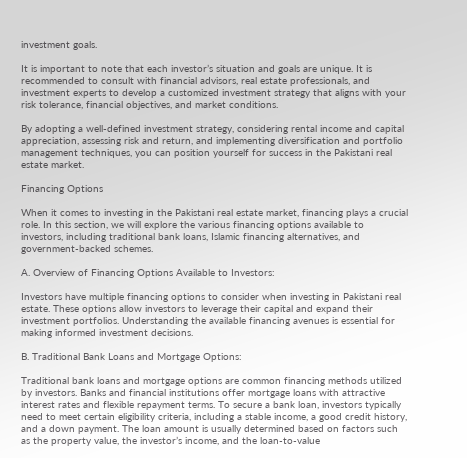investment goals.

It is important to note that each investor’s situation and goals are unique. It is recommended to consult with financial advisors, real estate professionals, and investment experts to develop a customized investment strategy that aligns with your risk tolerance, financial objectives, and market conditions.

By adopting a well-defined investment strategy, considering rental income and capital appreciation, assessing risk and return, and implementing diversification and portfolio management techniques, you can position yourself for success in the Pakistani real estate market.

Financing Options

When it comes to investing in the Pakistani real estate market, financing plays a crucial role. In this section, we will explore the various financing options available to investors, including traditional bank loans, Islamic financing alternatives, and government-backed schemes.

A. Overview of Financing Options Available to Investors:

Investors have multiple financing options to consider when investing in Pakistani real estate. These options allow investors to leverage their capital and expand their investment portfolios. Understanding the available financing avenues is essential for making informed investment decisions.

B. Traditional Bank Loans and Mortgage Options:

Traditional bank loans and mortgage options are common financing methods utilized by investors. Banks and financial institutions offer mortgage loans with attractive interest rates and flexible repayment terms. To secure a bank loan, investors typically need to meet certain eligibility criteria, including a stable income, a good credit history, and a down payment. The loan amount is usually determined based on factors such as the property value, the investor’s income, and the loan-to-value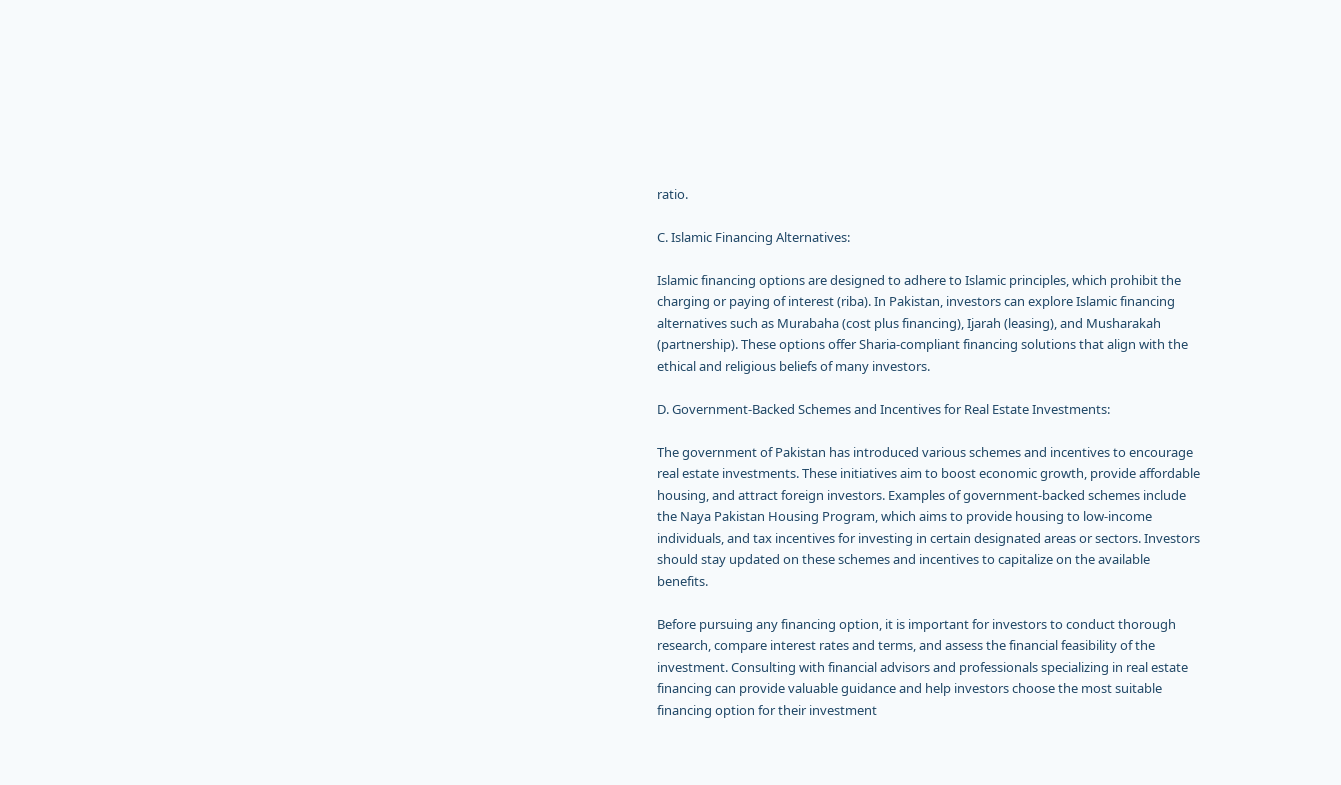ratio.

C. Islamic Financing Alternatives:

Islamic financing options are designed to adhere to Islamic principles, which prohibit the charging or paying of interest (riba). In Pakistan, investors can explore Islamic financing alternatives such as Murabaha (cost plus financing), Ijarah (leasing), and Musharakah (partnership). These options offer Sharia-compliant financing solutions that align with the ethical and religious beliefs of many investors.

D. Government-Backed Schemes and Incentives for Real Estate Investments:

The government of Pakistan has introduced various schemes and incentives to encourage real estate investments. These initiatives aim to boost economic growth, provide affordable housing, and attract foreign investors. Examples of government-backed schemes include the Naya Pakistan Housing Program, which aims to provide housing to low-income individuals, and tax incentives for investing in certain designated areas or sectors. Investors should stay updated on these schemes and incentives to capitalize on the available benefits.

Before pursuing any financing option, it is important for investors to conduct thorough research, compare interest rates and terms, and assess the financial feasibility of the investment. Consulting with financial advisors and professionals specializing in real estate financing can provide valuable guidance and help investors choose the most suitable financing option for their investment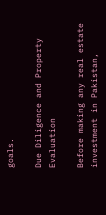goals.

Due Diligence and Property Evaluation

Before making any real estate investment in Pakistan,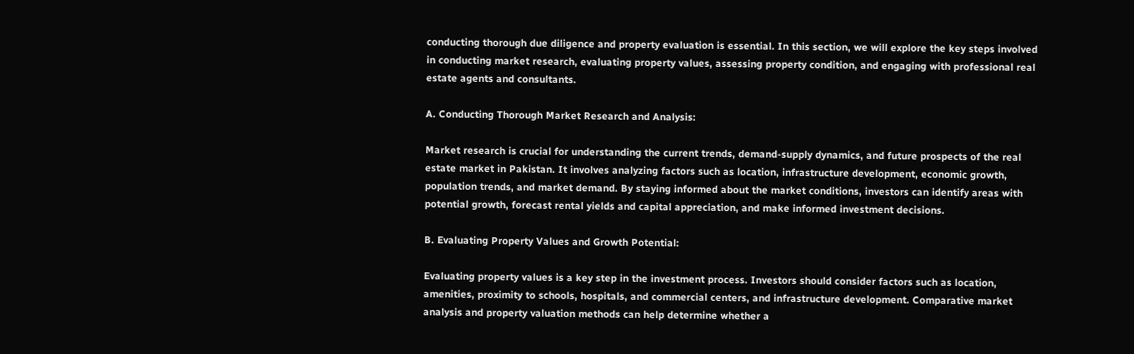conducting thorough due diligence and property evaluation is essential. In this section, we will explore the key steps involved in conducting market research, evaluating property values, assessing property condition, and engaging with professional real estate agents and consultants.

A. Conducting Thorough Market Research and Analysis:

Market research is crucial for understanding the current trends, demand-supply dynamics, and future prospects of the real estate market in Pakistan. It involves analyzing factors such as location, infrastructure development, economic growth, population trends, and market demand. By staying informed about the market conditions, investors can identify areas with potential growth, forecast rental yields and capital appreciation, and make informed investment decisions.

B. Evaluating Property Values and Growth Potential:

Evaluating property values is a key step in the investment process. Investors should consider factors such as location, amenities, proximity to schools, hospitals, and commercial centers, and infrastructure development. Comparative market analysis and property valuation methods can help determine whether a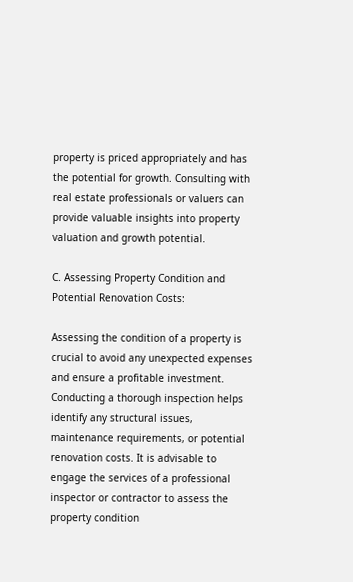property is priced appropriately and has the potential for growth. Consulting with real estate professionals or valuers can provide valuable insights into property valuation and growth potential.

C. Assessing Property Condition and Potential Renovation Costs:

Assessing the condition of a property is crucial to avoid any unexpected expenses and ensure a profitable investment. Conducting a thorough inspection helps identify any structural issues, maintenance requirements, or potential renovation costs. It is advisable to engage the services of a professional inspector or contractor to assess the property condition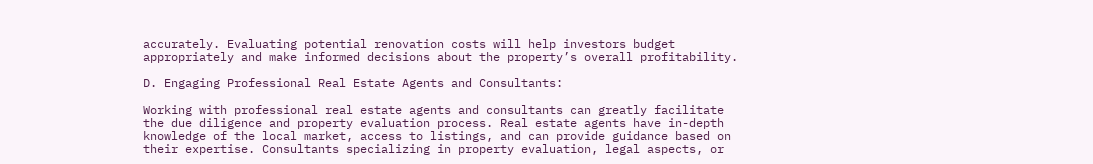accurately. Evaluating potential renovation costs will help investors budget appropriately and make informed decisions about the property’s overall profitability.

D. Engaging Professional Real Estate Agents and Consultants:

Working with professional real estate agents and consultants can greatly facilitate the due diligence and property evaluation process. Real estate agents have in-depth knowledge of the local market, access to listings, and can provide guidance based on their expertise. Consultants specializing in property evaluation, legal aspects, or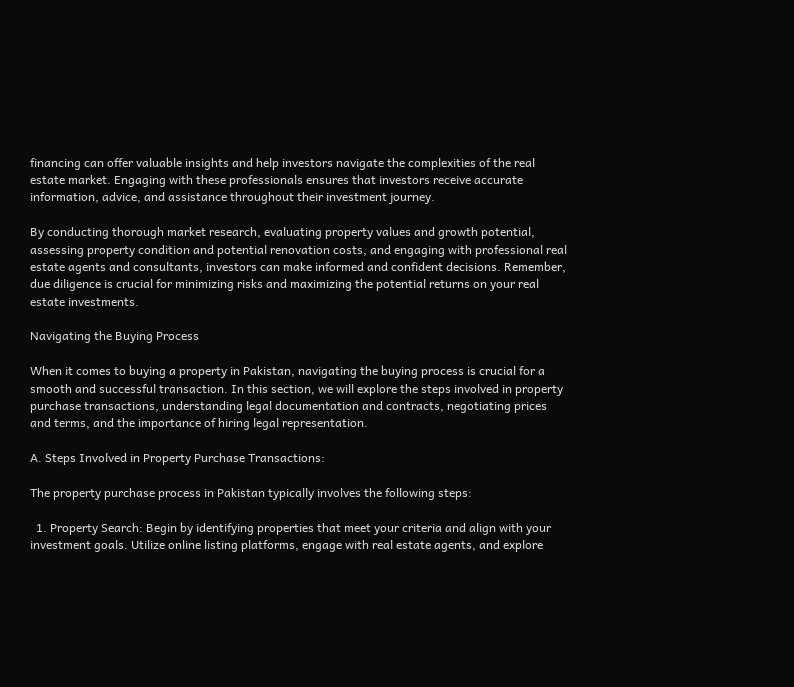financing can offer valuable insights and help investors navigate the complexities of the real estate market. Engaging with these professionals ensures that investors receive accurate information, advice, and assistance throughout their investment journey.

By conducting thorough market research, evaluating property values and growth potential, assessing property condition and potential renovation costs, and engaging with professional real estate agents and consultants, investors can make informed and confident decisions. Remember, due diligence is crucial for minimizing risks and maximizing the potential returns on your real estate investments.

Navigating the Buying Process

When it comes to buying a property in Pakistan, navigating the buying process is crucial for a smooth and successful transaction. In this section, we will explore the steps involved in property purchase transactions, understanding legal documentation and contracts, negotiating prices and terms, and the importance of hiring legal representation.

A. Steps Involved in Property Purchase Transactions:

The property purchase process in Pakistan typically involves the following steps:

  1. Property Search: Begin by identifying properties that meet your criteria and align with your investment goals. Utilize online listing platforms, engage with real estate agents, and explore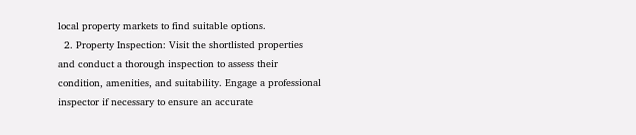local property markets to find suitable options.
  2. Property Inspection: Visit the shortlisted properties and conduct a thorough inspection to assess their condition, amenities, and suitability. Engage a professional inspector if necessary to ensure an accurate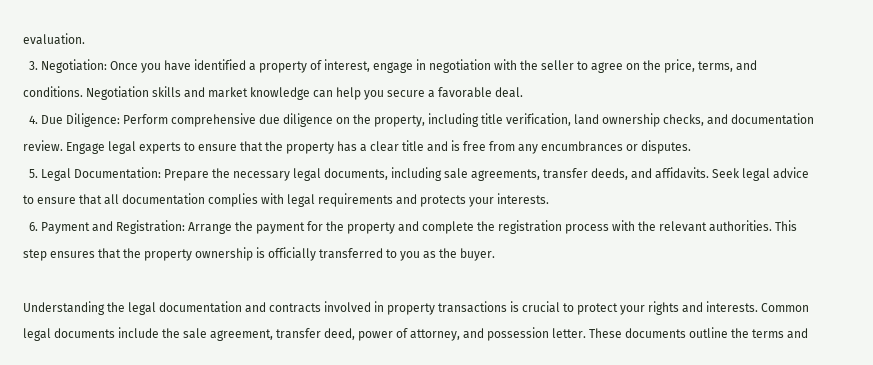evaluation.
  3. Negotiation: Once you have identified a property of interest, engage in negotiation with the seller to agree on the price, terms, and conditions. Negotiation skills and market knowledge can help you secure a favorable deal.
  4. Due Diligence: Perform comprehensive due diligence on the property, including title verification, land ownership checks, and documentation review. Engage legal experts to ensure that the property has a clear title and is free from any encumbrances or disputes.
  5. Legal Documentation: Prepare the necessary legal documents, including sale agreements, transfer deeds, and affidavits. Seek legal advice to ensure that all documentation complies with legal requirements and protects your interests.
  6. Payment and Registration: Arrange the payment for the property and complete the registration process with the relevant authorities. This step ensures that the property ownership is officially transferred to you as the buyer.

Understanding the legal documentation and contracts involved in property transactions is crucial to protect your rights and interests. Common legal documents include the sale agreement, transfer deed, power of attorney, and possession letter. These documents outline the terms and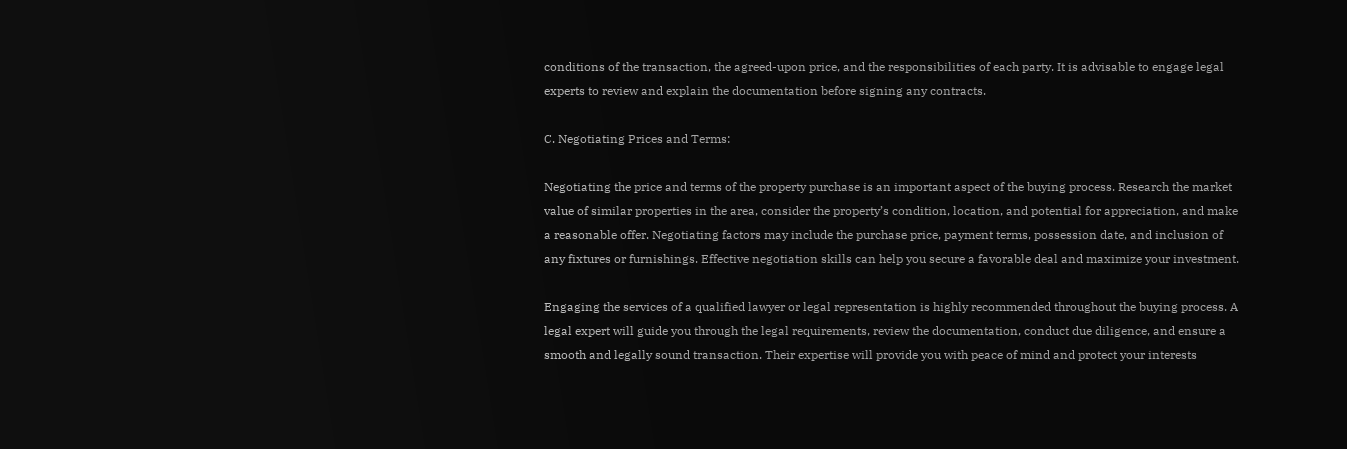conditions of the transaction, the agreed-upon price, and the responsibilities of each party. It is advisable to engage legal experts to review and explain the documentation before signing any contracts.

C. Negotiating Prices and Terms:

Negotiating the price and terms of the property purchase is an important aspect of the buying process. Research the market value of similar properties in the area, consider the property’s condition, location, and potential for appreciation, and make a reasonable offer. Negotiating factors may include the purchase price, payment terms, possession date, and inclusion of any fixtures or furnishings. Effective negotiation skills can help you secure a favorable deal and maximize your investment.

Engaging the services of a qualified lawyer or legal representation is highly recommended throughout the buying process. A legal expert will guide you through the legal requirements, review the documentation, conduct due diligence, and ensure a smooth and legally sound transaction. Their expertise will provide you with peace of mind and protect your interests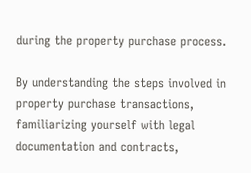during the property purchase process.

By understanding the steps involved in property purchase transactions, familiarizing yourself with legal documentation and contracts,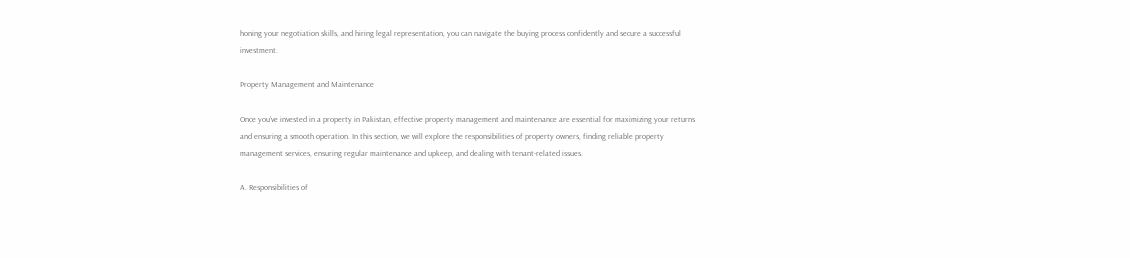honing your negotiation skills, and hiring legal representation, you can navigate the buying process confidently and secure a successful investment.

Property Management and Maintenance

Once you’ve invested in a property in Pakistan, effective property management and maintenance are essential for maximizing your returns and ensuring a smooth operation. In this section, we will explore the responsibilities of property owners, finding reliable property management services, ensuring regular maintenance and upkeep, and dealing with tenant-related issues.

A. Responsibilities of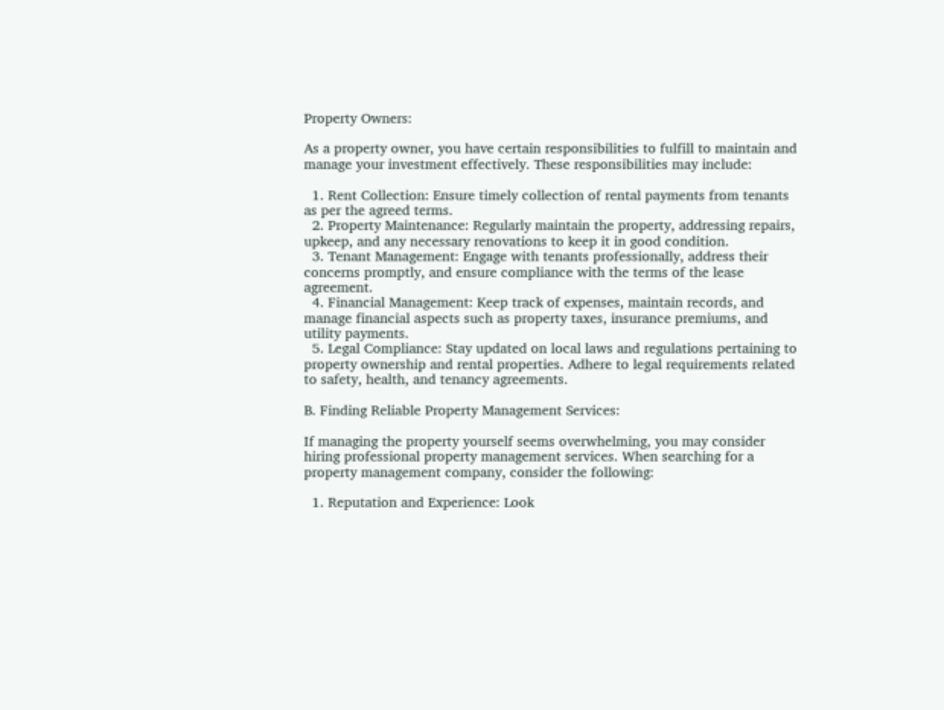Property Owners:

As a property owner, you have certain responsibilities to fulfill to maintain and manage your investment effectively. These responsibilities may include:

  1. Rent Collection: Ensure timely collection of rental payments from tenants as per the agreed terms.
  2. Property Maintenance: Regularly maintain the property, addressing repairs, upkeep, and any necessary renovations to keep it in good condition.
  3. Tenant Management: Engage with tenants professionally, address their concerns promptly, and ensure compliance with the terms of the lease agreement.
  4. Financial Management: Keep track of expenses, maintain records, and manage financial aspects such as property taxes, insurance premiums, and utility payments.
  5. Legal Compliance: Stay updated on local laws and regulations pertaining to property ownership and rental properties. Adhere to legal requirements related to safety, health, and tenancy agreements.

B. Finding Reliable Property Management Services:

If managing the property yourself seems overwhelming, you may consider hiring professional property management services. When searching for a property management company, consider the following:

  1. Reputation and Experience: Look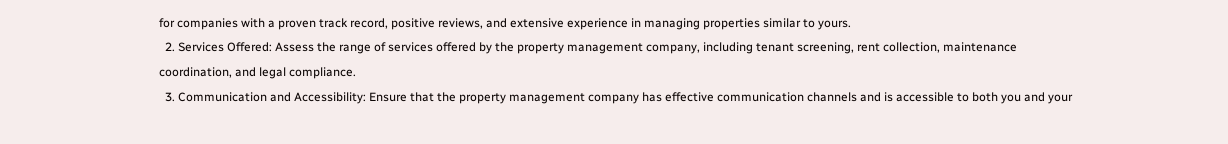for companies with a proven track record, positive reviews, and extensive experience in managing properties similar to yours.
  2. Services Offered: Assess the range of services offered by the property management company, including tenant screening, rent collection, maintenance coordination, and legal compliance.
  3. Communication and Accessibility: Ensure that the property management company has effective communication channels and is accessible to both you and your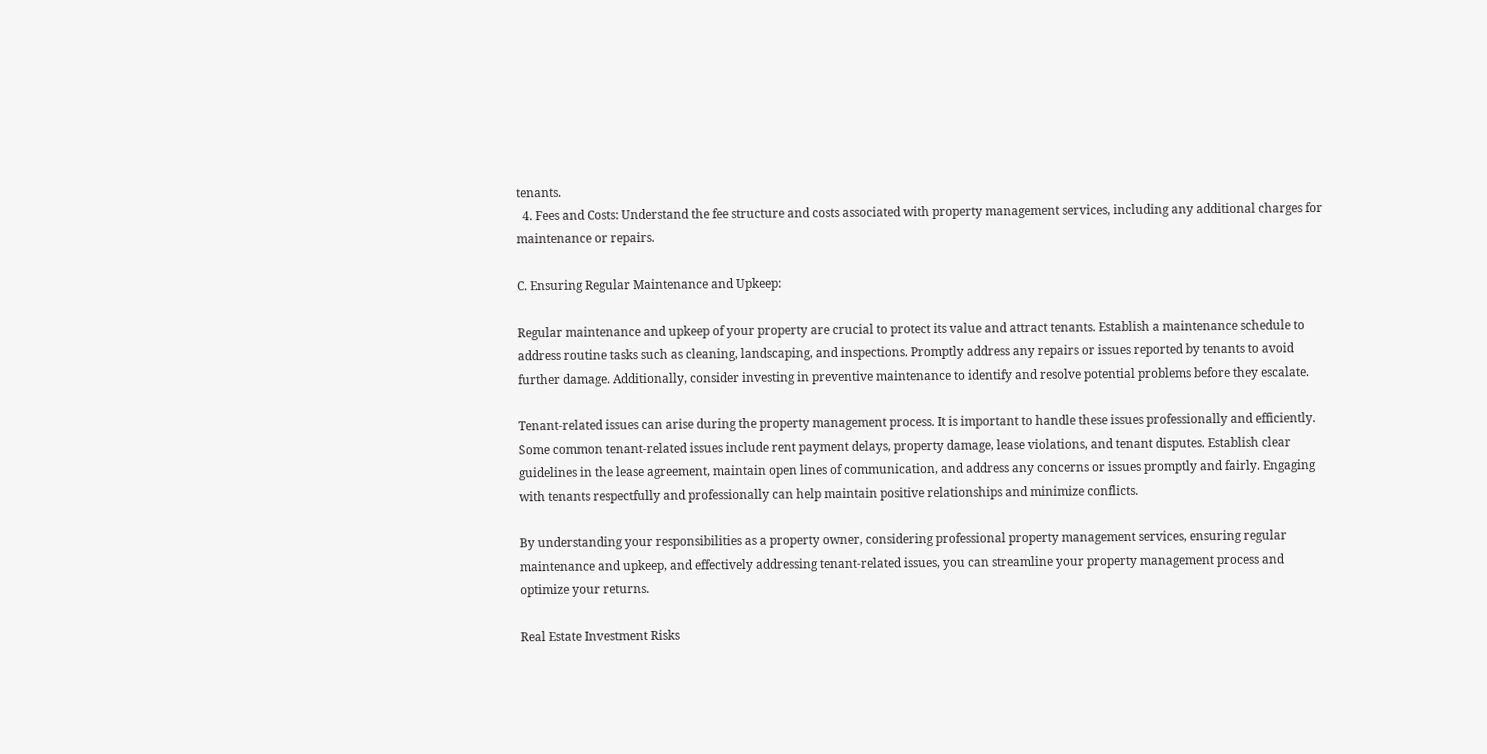tenants.
  4. Fees and Costs: Understand the fee structure and costs associated with property management services, including any additional charges for maintenance or repairs.

C. Ensuring Regular Maintenance and Upkeep:

Regular maintenance and upkeep of your property are crucial to protect its value and attract tenants. Establish a maintenance schedule to address routine tasks such as cleaning, landscaping, and inspections. Promptly address any repairs or issues reported by tenants to avoid further damage. Additionally, consider investing in preventive maintenance to identify and resolve potential problems before they escalate.

Tenant-related issues can arise during the property management process. It is important to handle these issues professionally and efficiently. Some common tenant-related issues include rent payment delays, property damage, lease violations, and tenant disputes. Establish clear guidelines in the lease agreement, maintain open lines of communication, and address any concerns or issues promptly and fairly. Engaging with tenants respectfully and professionally can help maintain positive relationships and minimize conflicts.

By understanding your responsibilities as a property owner, considering professional property management services, ensuring regular maintenance and upkeep, and effectively addressing tenant-related issues, you can streamline your property management process and optimize your returns.

Real Estate Investment Risks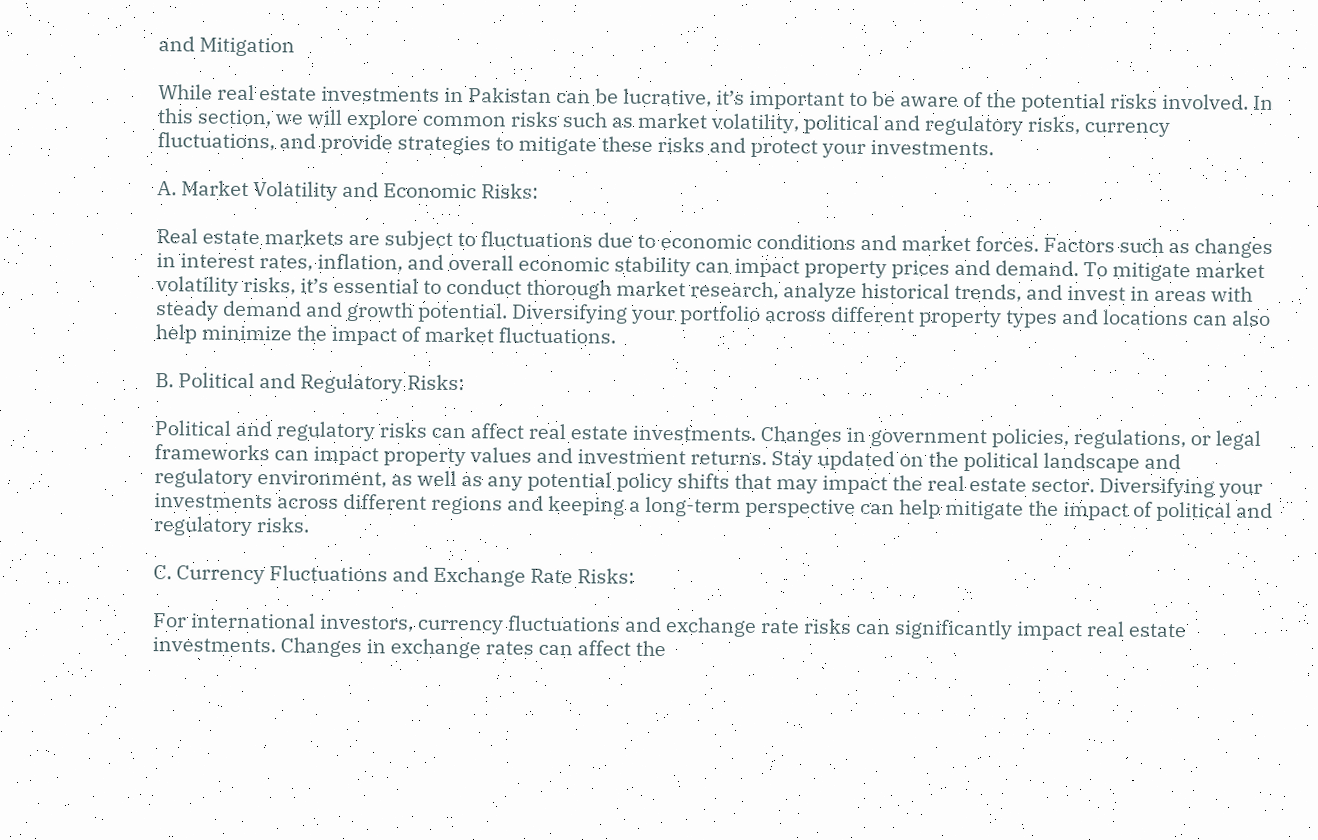and Mitigation

While real estate investments in Pakistan can be lucrative, it’s important to be aware of the potential risks involved. In this section, we will explore common risks such as market volatility, political and regulatory risks, currency fluctuations, and provide strategies to mitigate these risks and protect your investments.

A. Market Volatility and Economic Risks:

Real estate markets are subject to fluctuations due to economic conditions and market forces. Factors such as changes in interest rates, inflation, and overall economic stability can impact property prices and demand. To mitigate market volatility risks, it’s essential to conduct thorough market research, analyze historical trends, and invest in areas with steady demand and growth potential. Diversifying your portfolio across different property types and locations can also help minimize the impact of market fluctuations.

B. Political and Regulatory Risks:

Political and regulatory risks can affect real estate investments. Changes in government policies, regulations, or legal frameworks can impact property values and investment returns. Stay updated on the political landscape and regulatory environment, as well as any potential policy shifts that may impact the real estate sector. Diversifying your investments across different regions and keeping a long-term perspective can help mitigate the impact of political and regulatory risks.

C. Currency Fluctuations and Exchange Rate Risks:

For international investors, currency fluctuations and exchange rate risks can significantly impact real estate investments. Changes in exchange rates can affect the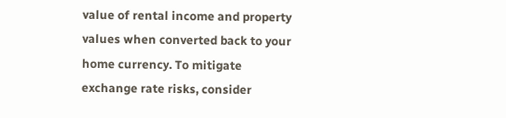value of rental income and property values when converted back to your home currency. To mitigate exchange rate risks, consider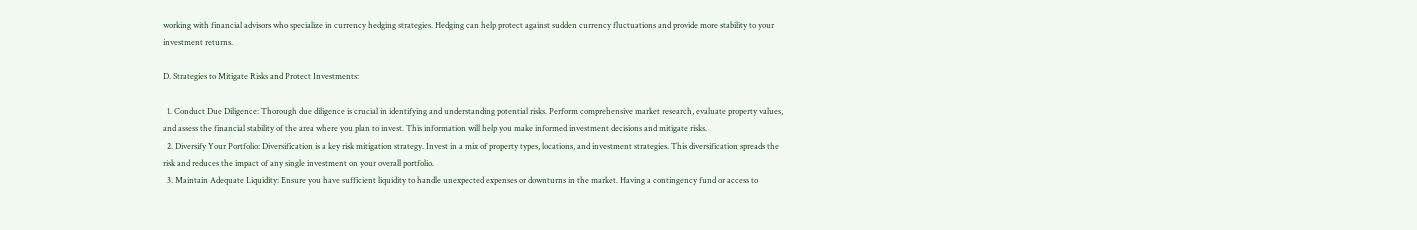working with financial advisors who specialize in currency hedging strategies. Hedging can help protect against sudden currency fluctuations and provide more stability to your investment returns.

D. Strategies to Mitigate Risks and Protect Investments:

  1. Conduct Due Diligence: Thorough due diligence is crucial in identifying and understanding potential risks. Perform comprehensive market research, evaluate property values, and assess the financial stability of the area where you plan to invest. This information will help you make informed investment decisions and mitigate risks.
  2. Diversify Your Portfolio: Diversification is a key risk mitigation strategy. Invest in a mix of property types, locations, and investment strategies. This diversification spreads the risk and reduces the impact of any single investment on your overall portfolio.
  3. Maintain Adequate Liquidity: Ensure you have sufficient liquidity to handle unexpected expenses or downturns in the market. Having a contingency fund or access to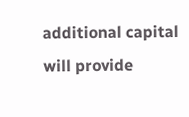additional capital will provide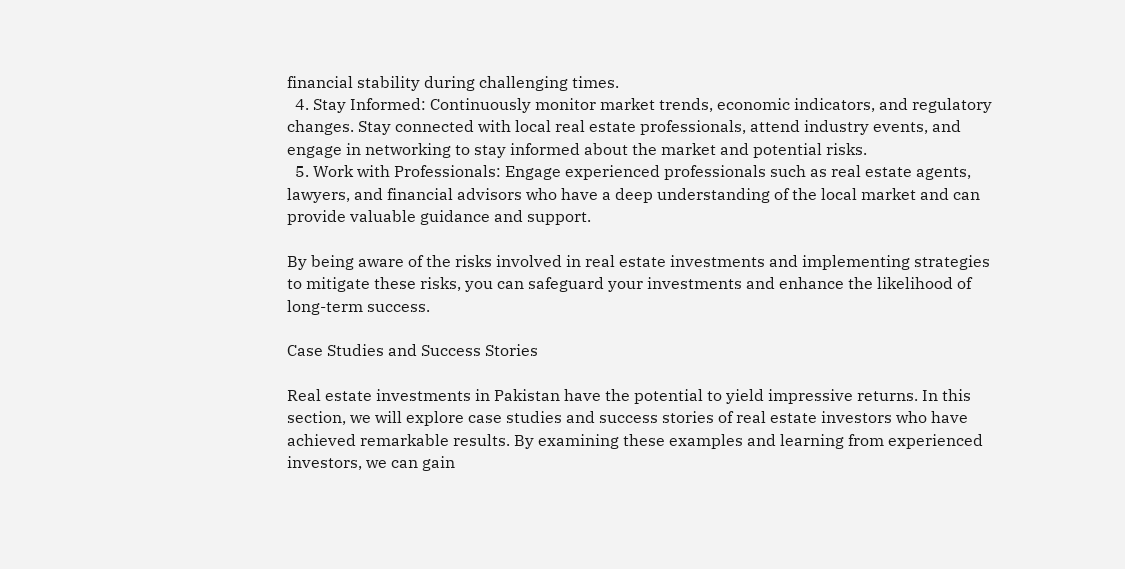financial stability during challenging times.
  4. Stay Informed: Continuously monitor market trends, economic indicators, and regulatory changes. Stay connected with local real estate professionals, attend industry events, and engage in networking to stay informed about the market and potential risks.
  5. Work with Professionals: Engage experienced professionals such as real estate agents, lawyers, and financial advisors who have a deep understanding of the local market and can provide valuable guidance and support.

By being aware of the risks involved in real estate investments and implementing strategies to mitigate these risks, you can safeguard your investments and enhance the likelihood of long-term success.

Case Studies and Success Stories

Real estate investments in Pakistan have the potential to yield impressive returns. In this section, we will explore case studies and success stories of real estate investors who have achieved remarkable results. By examining these examples and learning from experienced investors, we can gain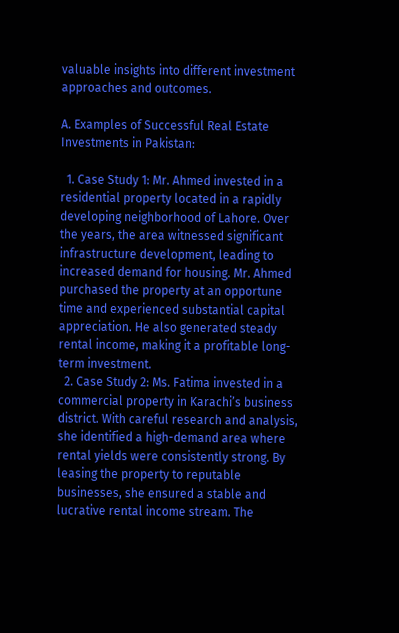valuable insights into different investment approaches and outcomes.

A. Examples of Successful Real Estate Investments in Pakistan:

  1. Case Study 1: Mr. Ahmed invested in a residential property located in a rapidly developing neighborhood of Lahore. Over the years, the area witnessed significant infrastructure development, leading to increased demand for housing. Mr. Ahmed purchased the property at an opportune time and experienced substantial capital appreciation. He also generated steady rental income, making it a profitable long-term investment.
  2. Case Study 2: Ms. Fatima invested in a commercial property in Karachi’s business district. With careful research and analysis, she identified a high-demand area where rental yields were consistently strong. By leasing the property to reputable businesses, she ensured a stable and lucrative rental income stream. The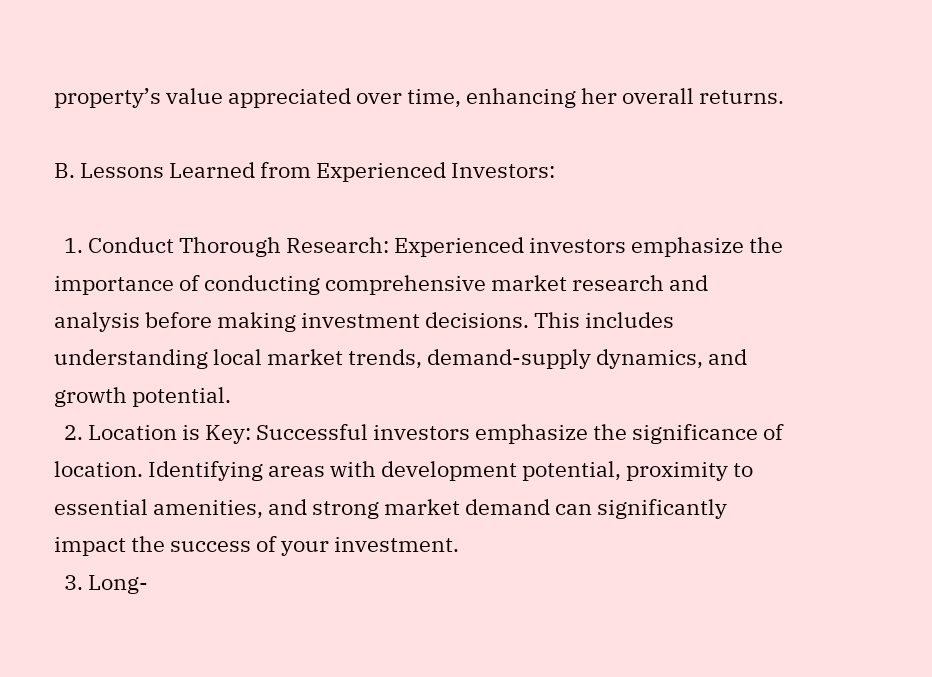property’s value appreciated over time, enhancing her overall returns.

B. Lessons Learned from Experienced Investors:

  1. Conduct Thorough Research: Experienced investors emphasize the importance of conducting comprehensive market research and analysis before making investment decisions. This includes understanding local market trends, demand-supply dynamics, and growth potential.
  2. Location is Key: Successful investors emphasize the significance of location. Identifying areas with development potential, proximity to essential amenities, and strong market demand can significantly impact the success of your investment.
  3. Long-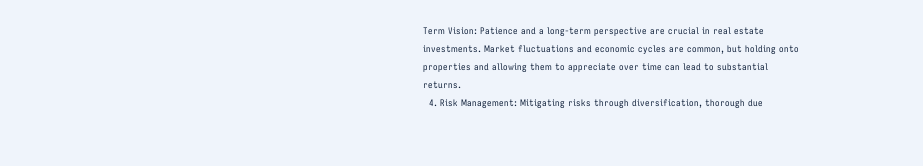Term Vision: Patience and a long-term perspective are crucial in real estate investments. Market fluctuations and economic cycles are common, but holding onto properties and allowing them to appreciate over time can lead to substantial returns.
  4. Risk Management: Mitigating risks through diversification, thorough due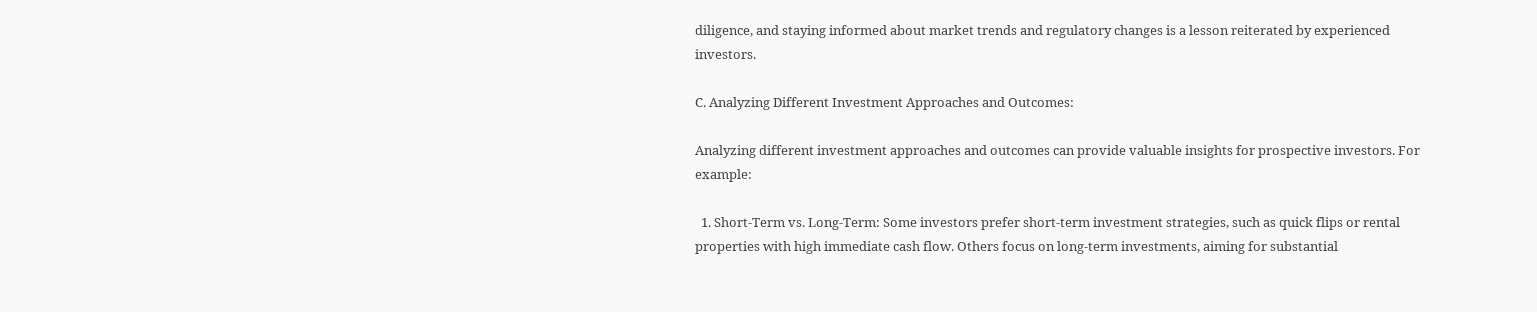diligence, and staying informed about market trends and regulatory changes is a lesson reiterated by experienced investors.

C. Analyzing Different Investment Approaches and Outcomes:

Analyzing different investment approaches and outcomes can provide valuable insights for prospective investors. For example:

  1. Short-Term vs. Long-Term: Some investors prefer short-term investment strategies, such as quick flips or rental properties with high immediate cash flow. Others focus on long-term investments, aiming for substantial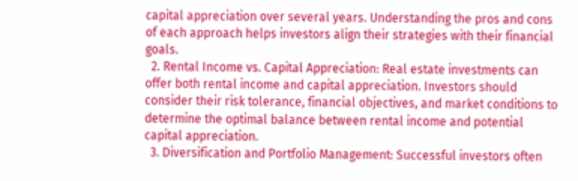capital appreciation over several years. Understanding the pros and cons of each approach helps investors align their strategies with their financial goals.
  2. Rental Income vs. Capital Appreciation: Real estate investments can offer both rental income and capital appreciation. Investors should consider their risk tolerance, financial objectives, and market conditions to determine the optimal balance between rental income and potential capital appreciation.
  3. Diversification and Portfolio Management: Successful investors often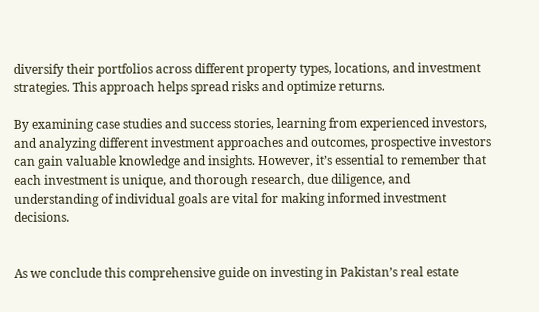diversify their portfolios across different property types, locations, and investment strategies. This approach helps spread risks and optimize returns.

By examining case studies and success stories, learning from experienced investors, and analyzing different investment approaches and outcomes, prospective investors can gain valuable knowledge and insights. However, it’s essential to remember that each investment is unique, and thorough research, due diligence, and understanding of individual goals are vital for making informed investment decisions.


As we conclude this comprehensive guide on investing in Pakistan’s real estate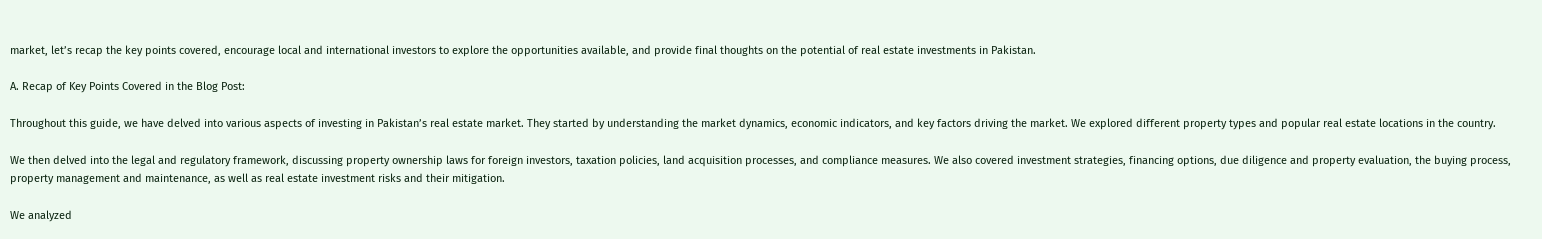market, let’s recap the key points covered, encourage local and international investors to explore the opportunities available, and provide final thoughts on the potential of real estate investments in Pakistan.

A. Recap of Key Points Covered in the Blog Post:

Throughout this guide, we have delved into various aspects of investing in Pakistan’s real estate market. They started by understanding the market dynamics, economic indicators, and key factors driving the market. We explored different property types and popular real estate locations in the country.

We then delved into the legal and regulatory framework, discussing property ownership laws for foreign investors, taxation policies, land acquisition processes, and compliance measures. We also covered investment strategies, financing options, due diligence and property evaluation, the buying process, property management and maintenance, as well as real estate investment risks and their mitigation.

We analyzed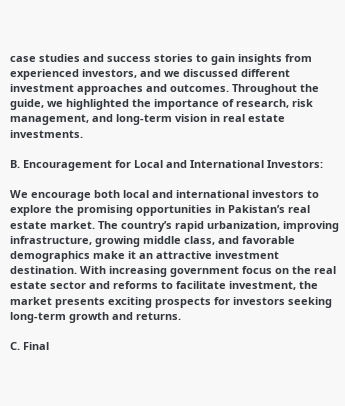case studies and success stories to gain insights from experienced investors, and we discussed different investment approaches and outcomes. Throughout the guide, we highlighted the importance of research, risk management, and long-term vision in real estate investments.

B. Encouragement for Local and International Investors:

We encourage both local and international investors to explore the promising opportunities in Pakistan’s real estate market. The country’s rapid urbanization, improving infrastructure, growing middle class, and favorable demographics make it an attractive investment destination. With increasing government focus on the real estate sector and reforms to facilitate investment, the market presents exciting prospects for investors seeking long-term growth and returns.

C. Final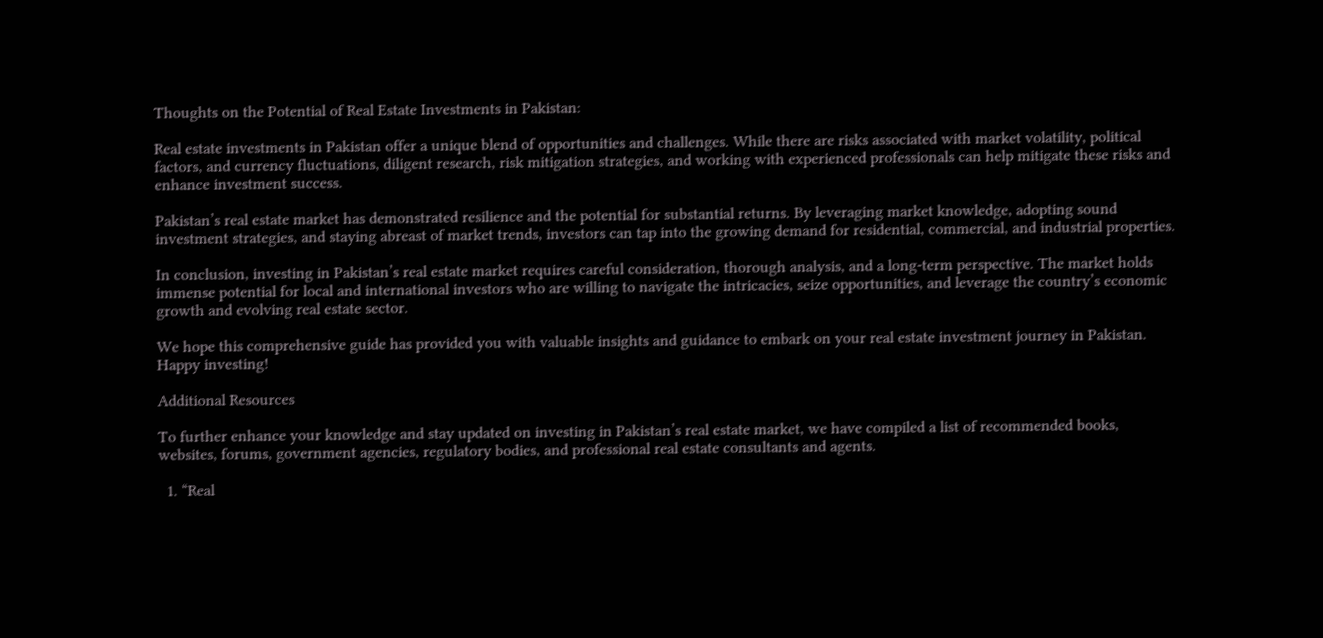Thoughts on the Potential of Real Estate Investments in Pakistan:

Real estate investments in Pakistan offer a unique blend of opportunities and challenges. While there are risks associated with market volatility, political factors, and currency fluctuations, diligent research, risk mitigation strategies, and working with experienced professionals can help mitigate these risks and enhance investment success.

Pakistan’s real estate market has demonstrated resilience and the potential for substantial returns. By leveraging market knowledge, adopting sound investment strategies, and staying abreast of market trends, investors can tap into the growing demand for residential, commercial, and industrial properties.

In conclusion, investing in Pakistan’s real estate market requires careful consideration, thorough analysis, and a long-term perspective. The market holds immense potential for local and international investors who are willing to navigate the intricacies, seize opportunities, and leverage the country’s economic growth and evolving real estate sector.

We hope this comprehensive guide has provided you with valuable insights and guidance to embark on your real estate investment journey in Pakistan. Happy investing!

Additional Resources

To further enhance your knowledge and stay updated on investing in Pakistan’s real estate market, we have compiled a list of recommended books, websites, forums, government agencies, regulatory bodies, and professional real estate consultants and agents.

  1. “Real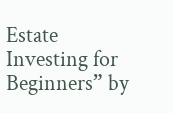Estate Investing for Beginners” by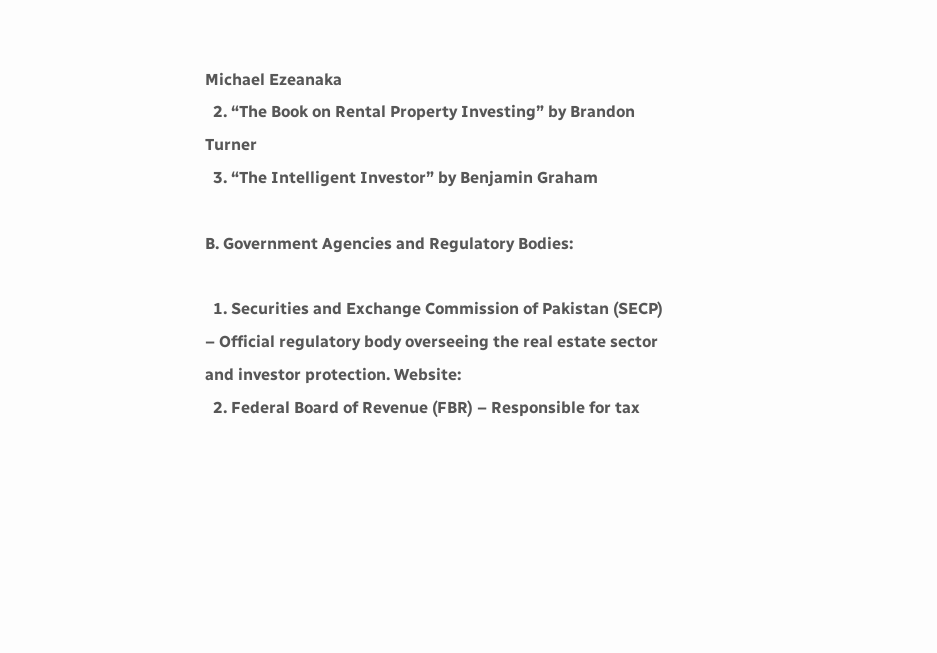Michael Ezeanaka
  2. “The Book on Rental Property Investing” by Brandon Turner
  3. “The Intelligent Investor” by Benjamin Graham

B. Government Agencies and Regulatory Bodies:

  1. Securities and Exchange Commission of Pakistan (SECP) – Official regulatory body overseeing the real estate sector and investor protection. Website:
  2. Federal Board of Revenue (FBR) – Responsible for tax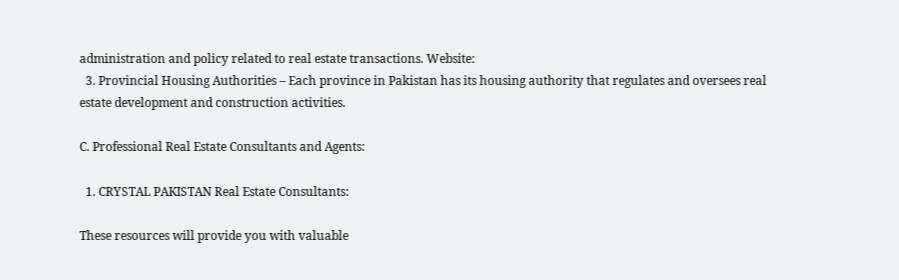administration and policy related to real estate transactions. Website:
  3. Provincial Housing Authorities – Each province in Pakistan has its housing authority that regulates and oversees real estate development and construction activities.

C. Professional Real Estate Consultants and Agents:

  1. CRYSTAL PAKISTAN Real Estate Consultants:

These resources will provide you with valuable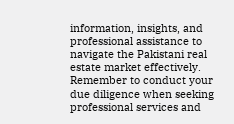information, insights, and professional assistance to navigate the Pakistani real estate market effectively. Remember to conduct your due diligence when seeking professional services and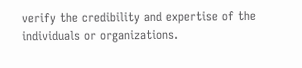verify the credibility and expertise of the individuals or organizations.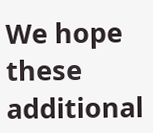We hope these additional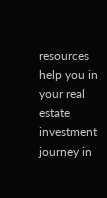resources help you in your real estate investment journey in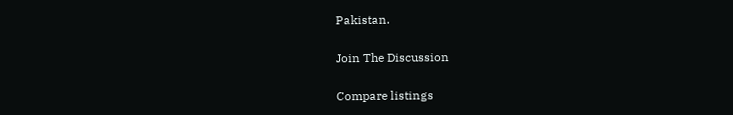Pakistan.

Join The Discussion

Compare listings